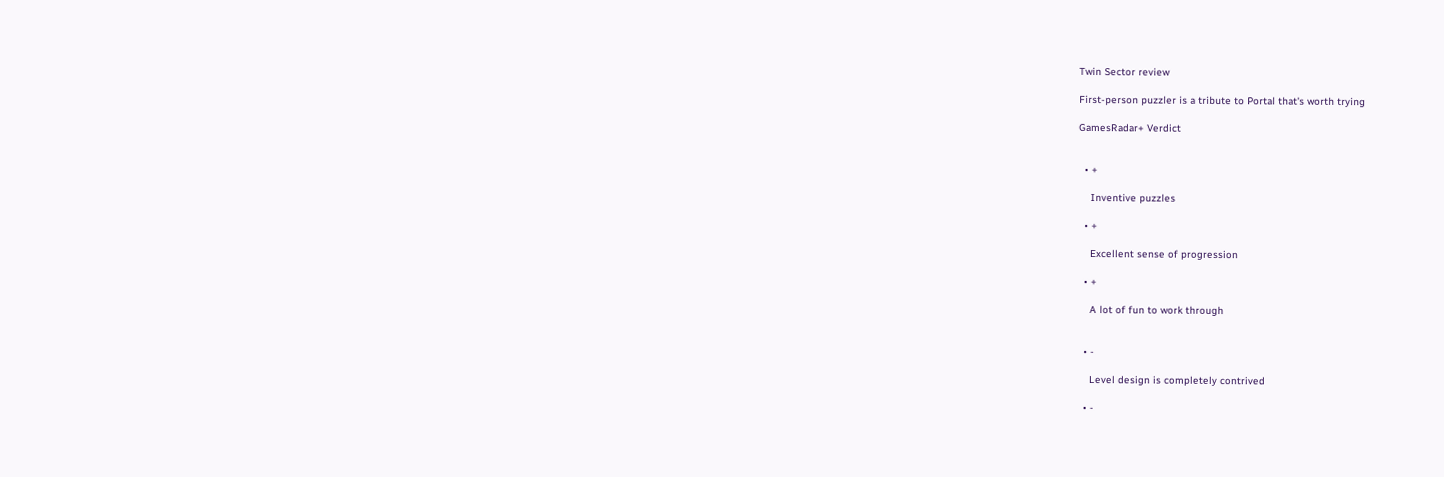Twin Sector review

First-person puzzler is a tribute to Portal that's worth trying

GamesRadar+ Verdict


  • +

    Inventive puzzles

  • +

    Excellent sense of progression

  • +

    A lot of fun to work through


  • -

    Level design is completely contrived

  • -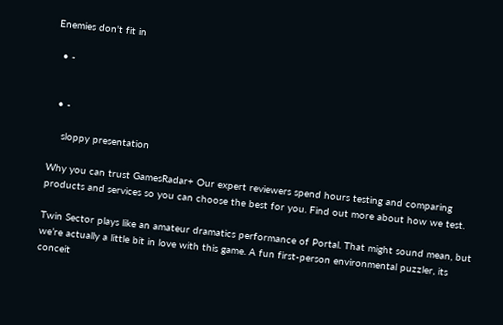Enemies don't fit in

  • -


  • -

    sloppy presentation

Why you can trust GamesRadar+ Our expert reviewers spend hours testing and comparing products and services so you can choose the best for you. Find out more about how we test.

Twin Sector plays like an amateur dramatics performance of Portal. That might sound mean, but we’re actually a little bit in love with this game. A fun first-person environmental puzzler, its conceit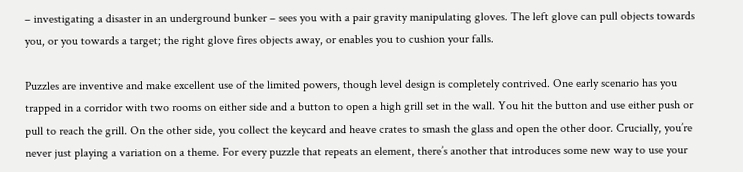– investigating a disaster in an underground bunker – sees you with a pair gravity manipulating gloves. The left glove can pull objects towards you, or you towards a target; the right glove fires objects away, or enables you to cushion your falls.

Puzzles are inventive and make excellent use of the limited powers, though level design is completely contrived. One early scenario has you trapped in a corridor with two rooms on either side and a button to open a high grill set in the wall. You hit the button and use either push or pull to reach the grill. On the other side, you collect the keycard and heave crates to smash the glass and open the other door. Crucially, you’re never just playing a variation on a theme. For every puzzle that repeats an element, there’s another that introduces some new way to use your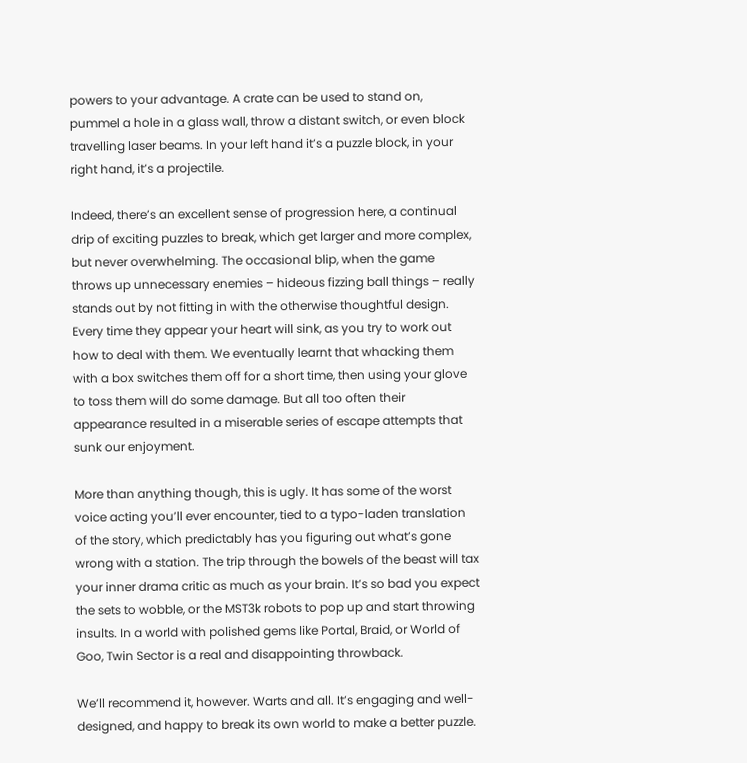powers to your advantage. A crate can be used to stand on, pummel a hole in a glass wall, throw a distant switch, or even block travelling laser beams. In your left hand it’s a puzzle block, in your right hand, it’s a projectile.

Indeed, there’s an excellent sense of progression here, a continual drip of exciting puzzles to break, which get larger and more complex, but never overwhelming. The occasional blip, when the game throws up unnecessary enemies – hideous fizzing ball things – really stands out by not fitting in with the otherwise thoughtful design. Every time they appear your heart will sink, as you try to work out how to deal with them. We eventually learnt that whacking them with a box switches them off for a short time, then using your glove to toss them will do some damage. But all too often their appearance resulted in a miserable series of escape attempts that sunk our enjoyment.

More than anything though, this is ugly. It has some of the worst voice acting you’ll ever encounter, tied to a typo-laden translation of the story, which predictably has you figuring out what’s gone wrong with a station. The trip through the bowels of the beast will tax your inner drama critic as much as your brain. It’s so bad you expect the sets to wobble, or the MST3k robots to pop up and start throwing insults. In a world with polished gems like Portal, Braid, or World of Goo, Twin Sector is a real and disappointing throwback.

We’ll recommend it, however. Warts and all. It’s engaging and well-designed, and happy to break its own world to make a better puzzle.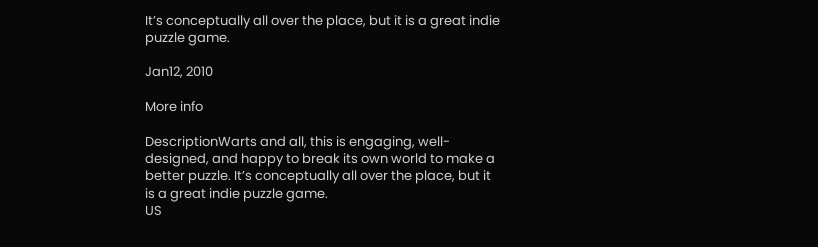It’s conceptually all over the place, but it is a great indie puzzle game.

Jan12, 2010

More info

DescriptionWarts and all, this is engaging, well-designed, and happy to break its own world to make a better puzzle. It’s conceptually all over the place, but it is a great indie puzzle game.
US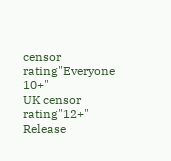censor rating"Everyone 10+"
UK censor rating"12+"
Release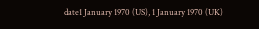date1 January 1970 (US), 1 January 1970 (UK)